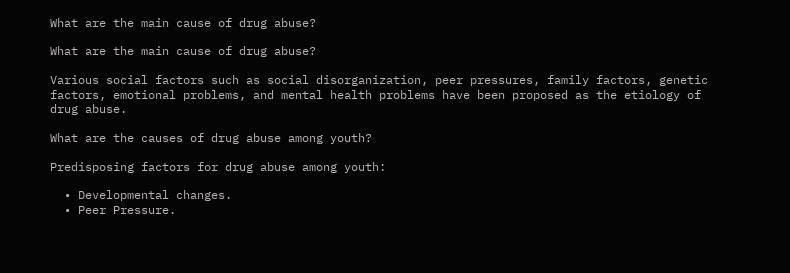What are the main cause of drug abuse?

What are the main cause of drug abuse?

Various social factors such as social disorganization, peer pressures, family factors, genetic factors, emotional problems, and mental health problems have been proposed as the etiology of drug abuse.

What are the causes of drug abuse among youth?

Predisposing factors for drug abuse among youth:

  • Developmental changes.
  • Peer Pressure.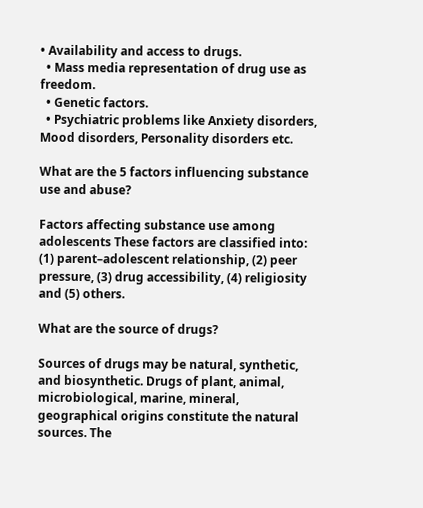• Availability and access to drugs.
  • Mass media representation of drug use as freedom.
  • Genetic factors.
  • Psychiatric problems like Anxiety disorders, Mood disorders, Personality disorders etc.

What are the 5 factors influencing substance use and abuse?

Factors affecting substance use among adolescents These factors are classified into: (1) parent–adolescent relationship, (2) peer pressure, (3) drug accessibility, (4) religiosity and (5) others.

What are the source of drugs?

Sources of drugs may be natural, synthetic, and biosynthetic. Drugs of plant, animal, microbiological, marine, mineral, geographical origins constitute the natural sources. The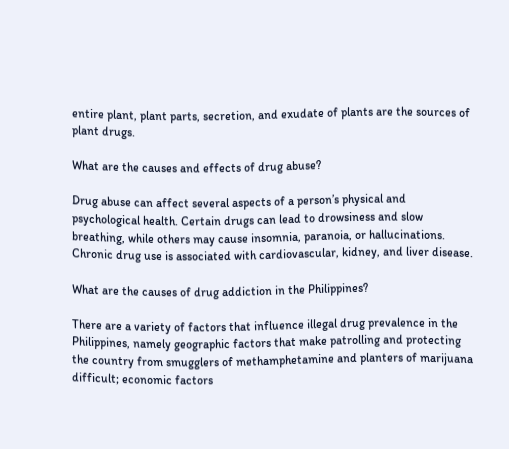entire plant, plant parts, secretion, and exudate of plants are the sources of plant drugs.

What are the causes and effects of drug abuse?

Drug abuse can affect several aspects of a person’s physical and psychological health. Certain drugs can lead to drowsiness and slow breathing, while others may cause insomnia, paranoia, or hallucinations. Chronic drug use is associated with cardiovascular, kidney, and liver disease.

What are the causes of drug addiction in the Philippines?

There are a variety of factors that influence illegal drug prevalence in the Philippines, namely geographic factors that make patrolling and protecting the country from smugglers of methamphetamine and planters of marijuana difficult; economic factors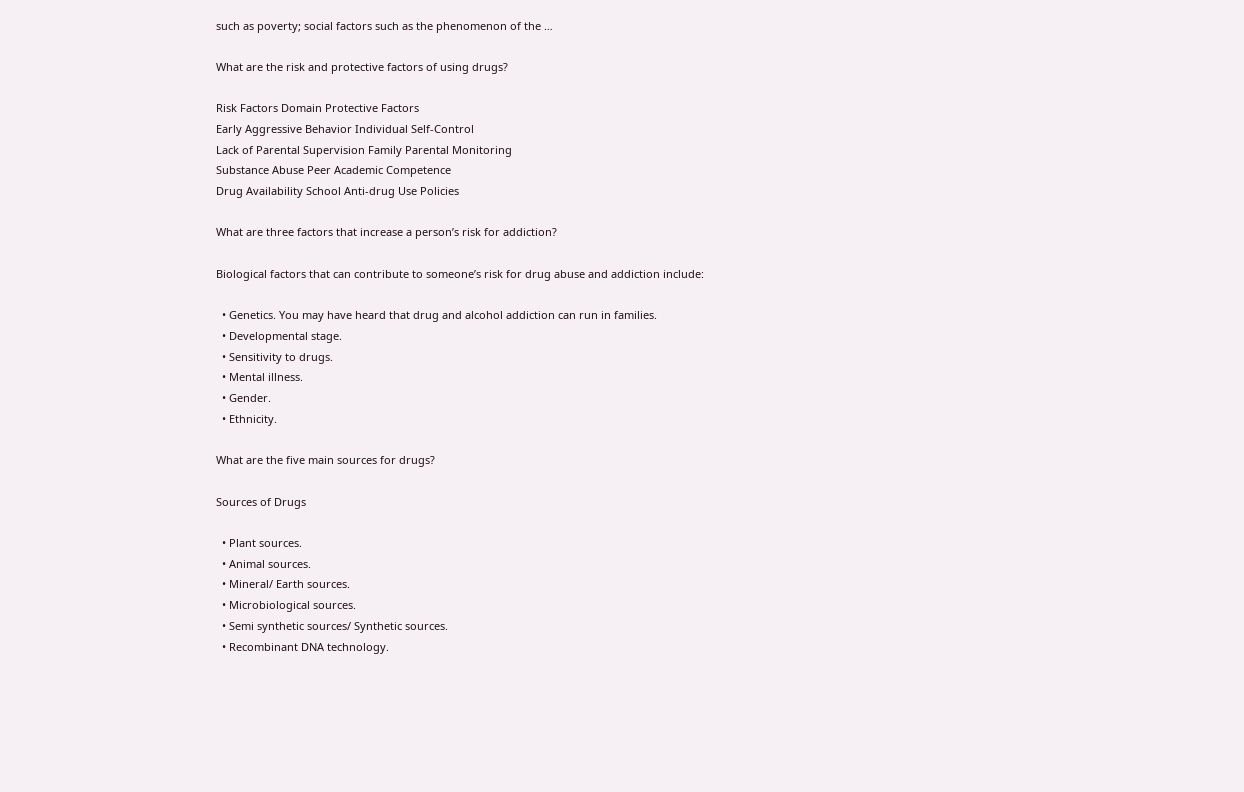such as poverty; social factors such as the phenomenon of the …

What are the risk and protective factors of using drugs?

Risk Factors Domain Protective Factors
Early Aggressive Behavior Individual Self-Control
Lack of Parental Supervision Family Parental Monitoring
Substance Abuse Peer Academic Competence
Drug Availability School Anti-drug Use Policies

What are three factors that increase a person’s risk for addiction?

Biological factors that can contribute to someone’s risk for drug abuse and addiction include:

  • Genetics. You may have heard that drug and alcohol addiction can run in families.
  • Developmental stage.
  • Sensitivity to drugs.
  • Mental illness.
  • Gender.
  • Ethnicity.

What are the five main sources for drugs?

Sources of Drugs

  • Plant sources.
  • Animal sources.
  • Mineral/ Earth sources.
  • Microbiological sources.
  • Semi synthetic sources/ Synthetic sources.
  • Recombinant DNA technology.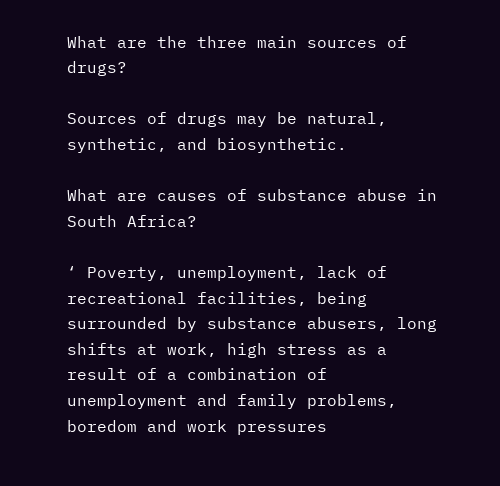What are the three main sources of drugs?

Sources of drugs may be natural, synthetic, and biosynthetic.

What are causes of substance abuse in South Africa?

‘ Poverty, unemployment, lack of recreational facilities, being surrounded by substance abusers, long shifts at work, high stress as a result of a combination of unemployment and family problems, boredom and work pressures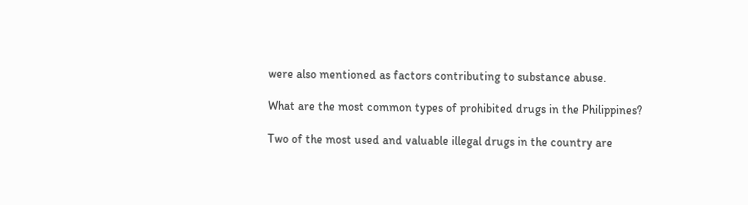were also mentioned as factors contributing to substance abuse.

What are the most common types of prohibited drugs in the Philippines?

Two of the most used and valuable illegal drugs in the country are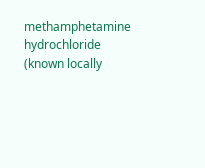methamphetamine hydrochloride (known locally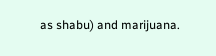as shabu) and marijuana.